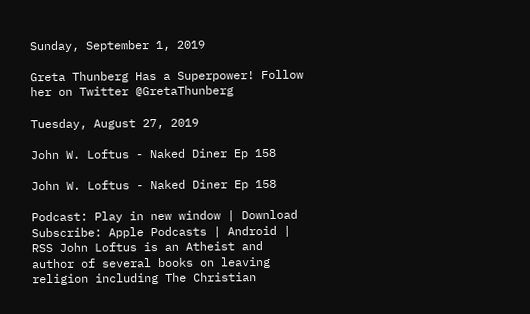Sunday, September 1, 2019

Greta Thunberg Has a Superpower! Follow her on Twitter @GretaThunberg

Tuesday, August 27, 2019

John W. Loftus - Naked Diner Ep 158

John W. Loftus - Naked Diner Ep 158

Podcast: Play in new window | Download Subscribe: Apple Podcasts | Android | RSS John Loftus is an Atheist and author of several books on leaving religion including The Christian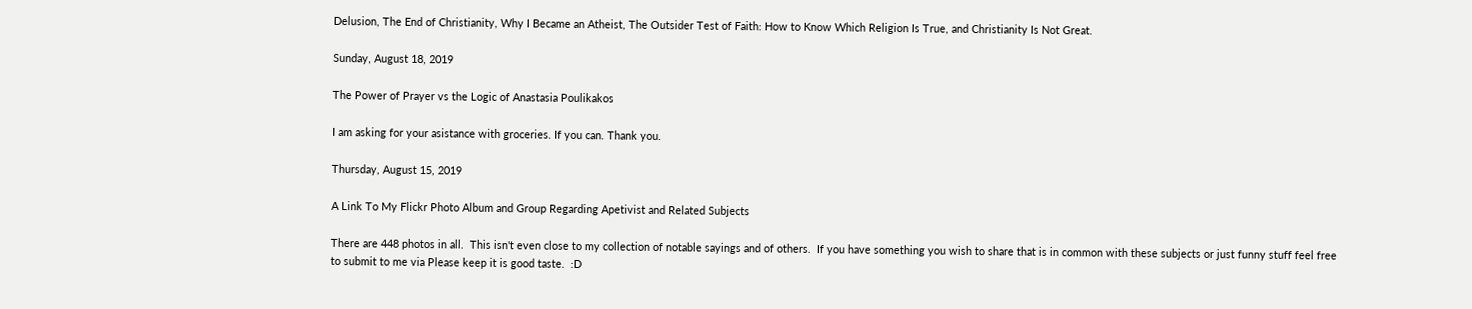Delusion, The End of Christianity, Why I Became an Atheist, The Outsider Test of Faith: How to Know Which Religion Is True, and Christianity Is Not Great.

Sunday, August 18, 2019

The Power of Prayer vs the Logic of Anastasia Poulikakos

I am asking for your asistance with groceries. If you can. Thank you.

Thursday, August 15, 2019

A Link To My Flickr Photo Album and Group Regarding Apetivist and Related Subjects

There are 448 photos in all.  This isn't even close to my collection of notable sayings and of others.  If you have something you wish to share that is in common with these subjects or just funny stuff feel free to submit to me via Please keep it is good taste.  :D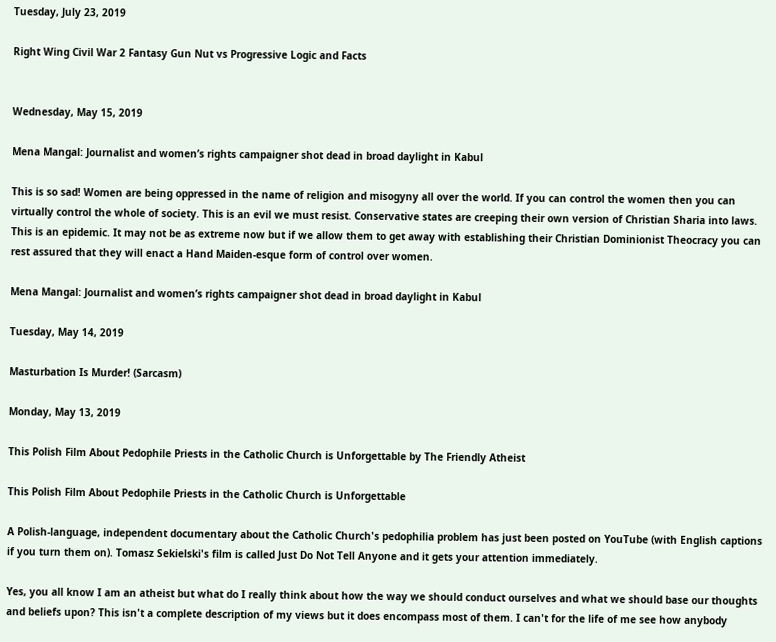Tuesday, July 23, 2019

Right Wing Civil War 2 Fantasy Gun Nut vs Progressive Logic and Facts


Wednesday, May 15, 2019

Mena Mangal: Journalist and women’s rights campaigner shot dead in broad daylight in Kabul

This is so sad! Women are being oppressed in the name of religion and misogyny all over the world. If you can control the women then you can virtually control the whole of society. This is an evil we must resist. Conservative states are creeping their own version of Christian Sharia into laws. This is an epidemic. It may not be as extreme now but if we allow them to get away with establishing their Christian Dominionist Theocracy you can rest assured that they will enact a Hand Maiden-esque form of control over women.

Mena Mangal: Journalist and women’s rights campaigner shot dead in broad daylight in Kabul

Tuesday, May 14, 2019

Masturbation Is Murder! (Sarcasm)

Monday, May 13, 2019

This Polish Film About Pedophile Priests in the Catholic Church is Unforgettable by The Friendly Atheist

This Polish Film About Pedophile Priests in the Catholic Church is Unforgettable

A Polish-language, independent documentary about the Catholic Church's pedophilia problem has just been posted on YouTube (with English captions if you turn them on). Tomasz Sekielski's film is called Just Do Not Tell Anyone and it gets your attention immediately.

Yes, you all know I am an atheist but what do I really think about how the way we should conduct ourselves and what we should base our thoughts and beliefs upon? This isn't a complete description of my views but it does encompass most of them. I can't for the life of me see how anybody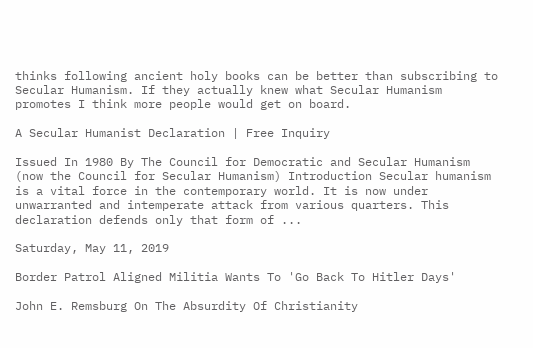thinks following ancient holy books can be better than subscribing to Secular Humanism. If they actually knew what Secular Humanism promotes I think more people would get on board.

A Secular Humanist Declaration | Free Inquiry

Issued In 1980 By The Council for Democratic and Secular Humanism (now the Council for Secular Humanism) Introduction Secular humanism is a vital force in the contemporary world. It is now under unwarranted and intemperate attack from various quarters. This declaration defends only that form of ...

Saturday, May 11, 2019

Border Patrol Aligned Militia Wants To 'Go Back To Hitler Days'

John E. Remsburg On The Absurdity Of Christianity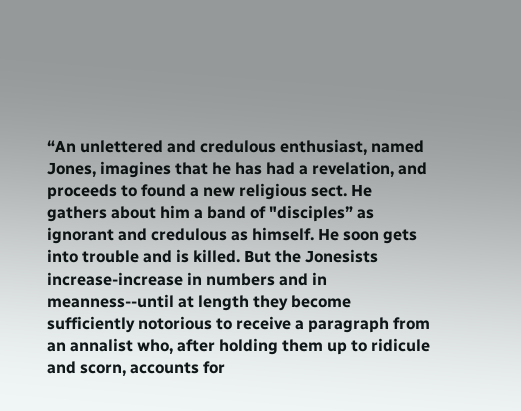“An unlettered and credulous enthusiast, named Jones, imagines that he has had a revelation, and proceeds to found a new religious sect. He gathers about him a band of "disciples” as ignorant and credulous as himself. He soon gets into trouble and is killed. But the Jonesists increase-increase in numbers and in meanness--until at length they become sufficiently notorious to receive a paragraph from an annalist who, after holding them up to ridicule and scorn, accounts for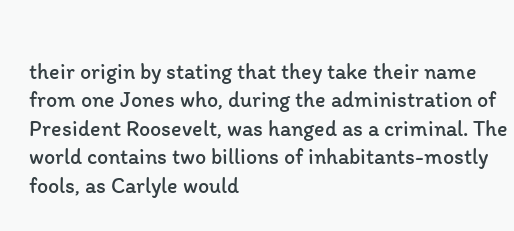their origin by stating that they take their name from one Jones who, during the administration of President Roosevelt, was hanged as a criminal. The world contains two billions of inhabitants-mostly fools, as Carlyle would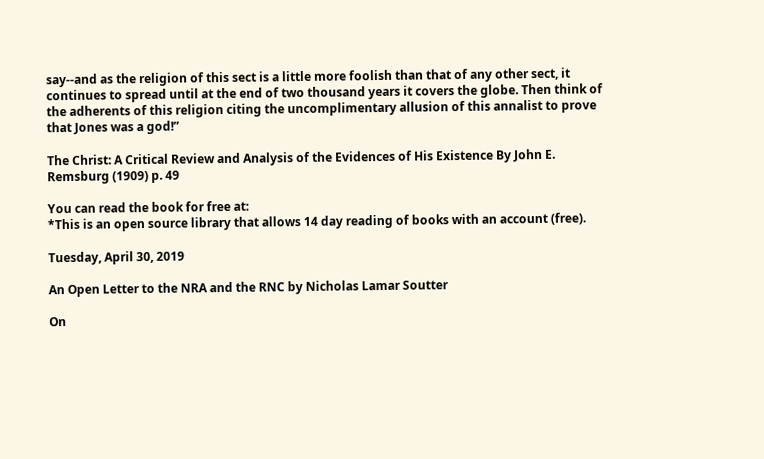say--and as the religion of this sect is a little more foolish than that of any other sect, it continues to spread until at the end of two thousand years it covers the globe. Then think of the adherents of this religion citing the uncomplimentary allusion of this annalist to prove that Jones was a god!”

The Christ: A Critical Review and Analysis of the Evidences of His Existence By John E. Remsburg (1909) p. 49

You can read the book for free at:
*This is an open source library that allows 14 day reading of books with an account (free).

Tuesday, April 30, 2019

An Open Letter to the NRA and the RNC by Nicholas Lamar Soutter

On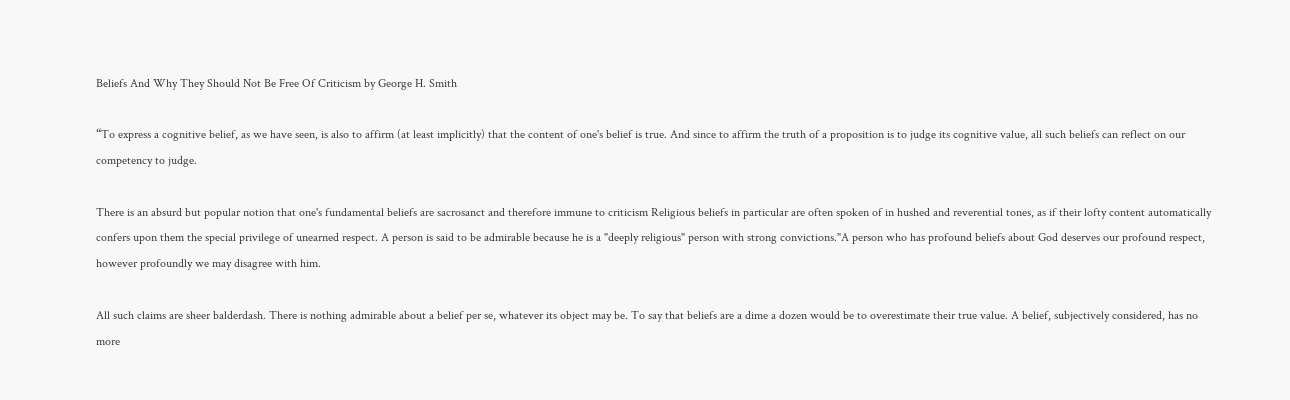Beliefs And Why They Should Not Be Free Of Criticism by George H. Smith

“To express a cognitive belief, as we have seen, is also to affirm (at least implicitly) that the content of one's belief is true. And since to affirm the truth of a proposition is to judge its cognitive value, all such beliefs can reflect on our competency to judge.

There is an absurd but popular notion that one's fundamental beliefs are sacrosanct and therefore immune to criticism Religious beliefs in particular are often spoken of in hushed and reverential tones, as if their lofty content automatically confers upon them the special privilege of unearned respect. A person is said to be admirable because he is a "deeply religious" person with strong convictions."A person who has profound beliefs about God deserves our profound respect, however profoundly we may disagree with him.

All such claims are sheer balderdash. There is nothing admirable about a belief per se, whatever its object may be. To say that beliefs are a dime a dozen would be to overestimate their true value. A belief, subjectively considered, has no more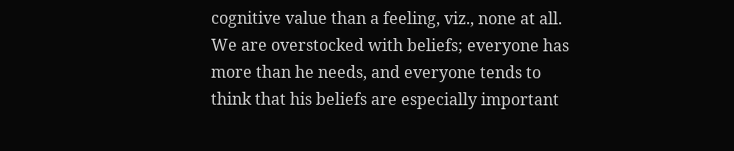cognitive value than a feeling, viz., none at all. We are overstocked with beliefs; everyone has more than he needs, and everyone tends to think that his beliefs are especially important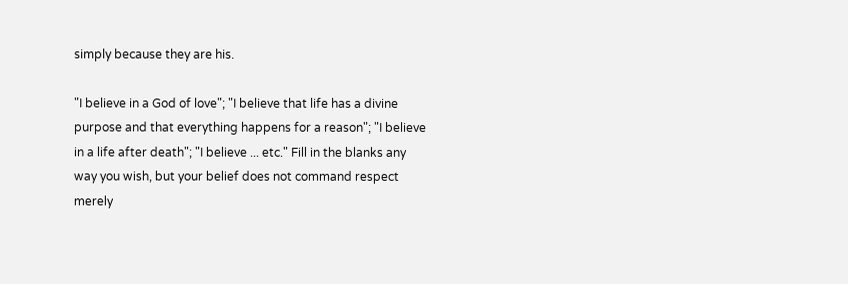simply because they are his.

"I believe in a God of love"; "I believe that life has a divine purpose and that everything happens for a reason"; "I believe in a life after death"; "I believe ... etc." Fill in the blanks any way you wish, but your belief does not command respect merely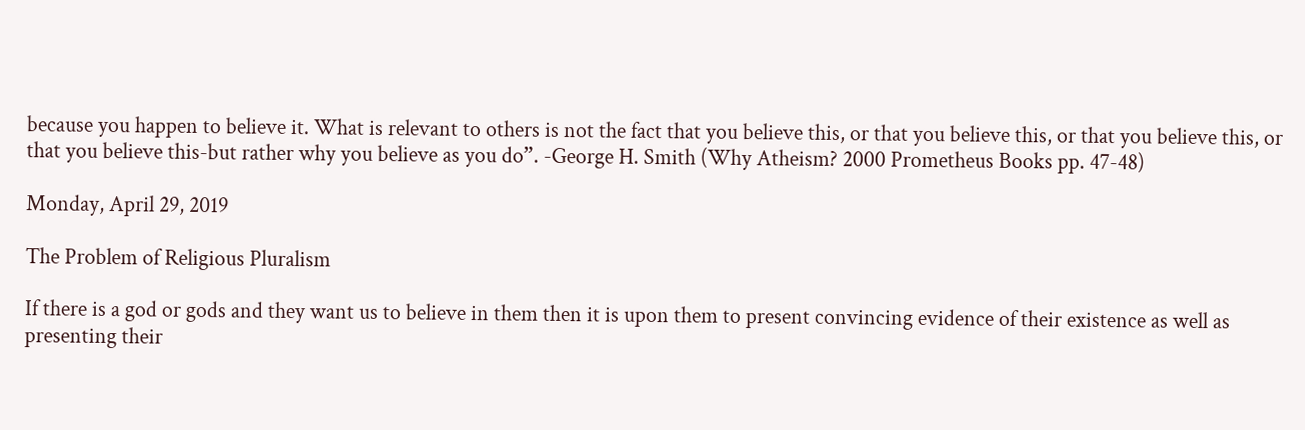because you happen to believe it. What is relevant to others is not the fact that you believe this, or that you believe this, or that you believe this, or that you believe this-but rather why you believe as you do”. -George H. Smith (Why Atheism? 2000 Prometheus Books pp. 47-48)

Monday, April 29, 2019

The Problem of Religious Pluralism

If there is a god or gods and they want us to believe in them then it is upon them to present convincing evidence of their existence as well as presenting their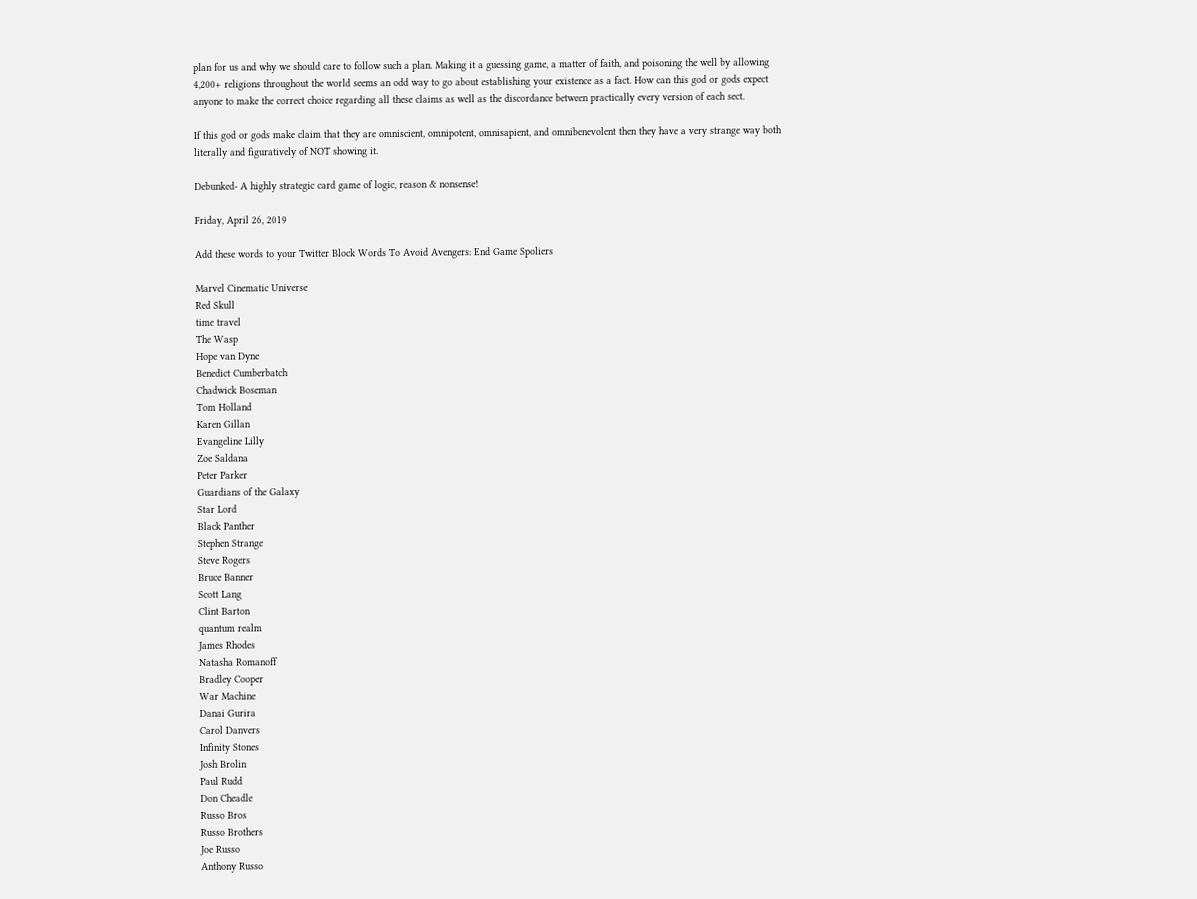plan for us and why we should care to follow such a plan. Making it a guessing game, a matter of faith, and poisoning the well by allowing 4,200+ religions throughout the world seems an odd way to go about establishing your existence as a fact. How can this god or gods expect anyone to make the correct choice regarding all these claims as well as the discordance between practically every version of each sect.

If this god or gods make claim that they are omniscient, omnipotent, omnisapient, and omnibenevolent then they have a very strange way both literally and figuratively of NOT showing it.

Debunked- A highly strategic card game of logic, reason & nonsense!

Friday, April 26, 2019

Add these words to your Twitter Block Words To Avoid Avengers: End Game Spoliers

Marvel Cinematic Universe
Red Skull
time travel
The Wasp
Hope van Dyne
Benedict Cumberbatch
Chadwick Boseman
Tom Holland
Karen Gillan
Evangeline Lilly
Zoe Saldana
Peter Parker
Guardians of the Galaxy
Star Lord
Black Panther
Stephen Strange
Steve Rogers
Bruce Banner
Scott Lang
Clint Barton
quantum realm
James Rhodes
Natasha Romanoff
Bradley Cooper
War Machine
Danai Gurira
Carol Danvers
Infinity Stones
Josh Brolin
Paul Rudd
Don Cheadle
Russo Bros
Russo Brothers
Joe Russo
Anthony Russo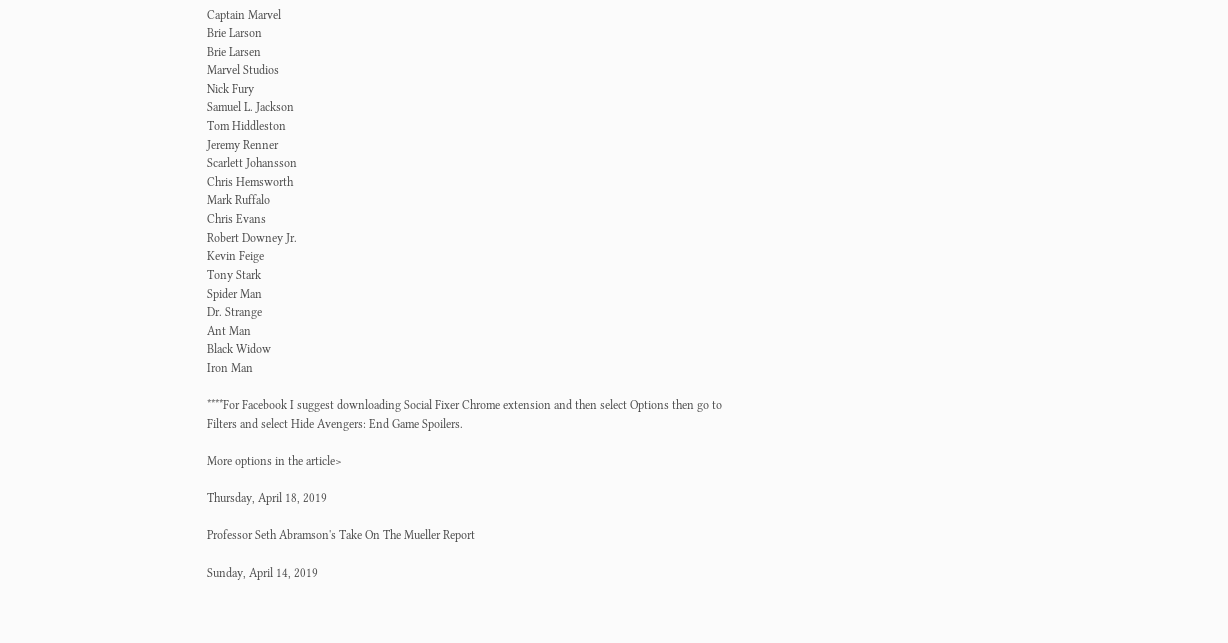Captain Marvel
Brie Larson
Brie Larsen
Marvel Studios
Nick Fury
Samuel L. Jackson
Tom Hiddleston
Jeremy Renner
Scarlett Johansson
Chris Hemsworth
Mark Ruffalo
Chris Evans
Robert Downey Jr.
Kevin Feige
Tony Stark
Spider Man
Dr. Strange
Ant Man
Black Widow
Iron Man

****For Facebook I suggest downloading Social Fixer Chrome extension and then select Options then go to Filters and select Hide Avengers: End Game Spoilers.

More options in the article>

Thursday, April 18, 2019

Professor Seth Abramson's Take On The Mueller Report

Sunday, April 14, 2019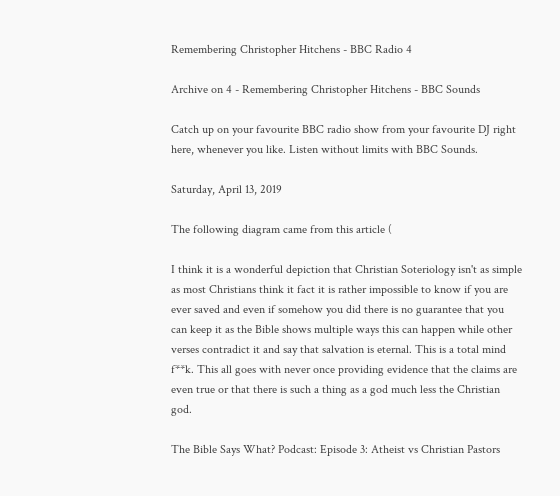Remembering Christopher Hitchens - BBC Radio 4

Archive on 4 - Remembering Christopher Hitchens - BBC Sounds

Catch up on your favourite BBC radio show from your favourite DJ right here, whenever you like. Listen without limits with BBC Sounds.

Saturday, April 13, 2019

The following diagram came from this article (

I think it is a wonderful depiction that Christian Soteriology isn't as simple as most Christians think it fact it is rather impossible to know if you are ever saved and even if somehow you did there is no guarantee that you can keep it as the Bible shows multiple ways this can happen while other verses contradict it and say that salvation is eternal. This is a total mind f**k. This all goes with never once providing evidence that the claims are even true or that there is such a thing as a god much less the Christian god.

The Bible Says What? Podcast: Episode 3: Atheist vs Christian Pastors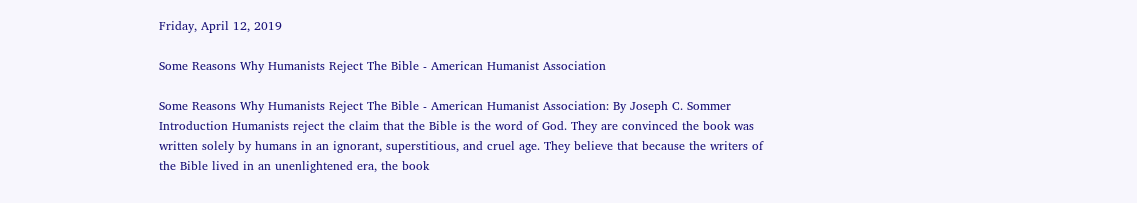Friday, April 12, 2019

Some Reasons Why Humanists Reject The Bible - American Humanist Association

Some Reasons Why Humanists Reject The Bible - American Humanist Association: By Joseph C. Sommer Introduction Humanists reject the claim that the Bible is the word of God. They are convinced the book was written solely by humans in an ignorant, superstitious, and cruel age. They believe that because the writers of the Bible lived in an unenlightened era, the book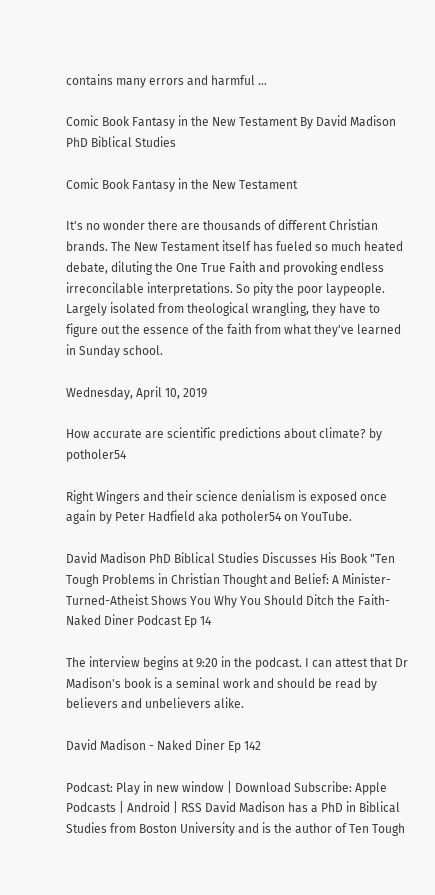contains many errors and harmful …

Comic Book Fantasy in the New Testament By David Madison PhD Biblical Studies

Comic Book Fantasy in the New Testament

It's no wonder there are thousands of different Christian brands. The New Testament itself has fueled so much heated debate, diluting the One True Faith and provoking endless irreconcilable interpretations. So pity the poor laypeople. Largely isolated from theological wrangling, they have to figure out the essence of the faith from what they've learned in Sunday school.

Wednesday, April 10, 2019

How accurate are scientific predictions about climate? by potholer54

Right Wingers and their science denialism is exposed once again by Peter Hadfield aka potholer54 on YouTube.

David Madison PhD Biblical Studies Discusses His Book "Ten Tough Problems in Christian Thought and Belief: A Minister-Turned-Atheist Shows You Why You Should Ditch the Faith- Naked Diner Podcast Ep 14

The interview begins at 9:20 in the podcast. I can attest that Dr Madison's book is a seminal work and should be read by believers and unbelievers alike.

David Madison - Naked Diner Ep 142

Podcast: Play in new window | Download Subscribe: Apple Podcasts | Android | RSS David Madison has a PhD in Biblical Studies from Boston University and is the author of Ten Tough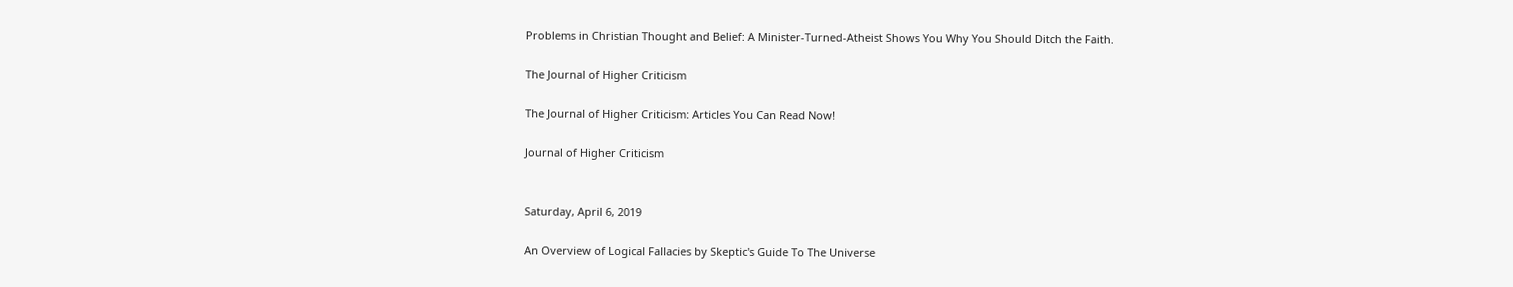Problems in Christian Thought and Belief: A Minister-Turned-Atheist Shows You Why You Should Ditch the Faith.

The Journal of Higher Criticism

The Journal of Higher Criticism: Articles You Can Read Now!

Journal of Higher Criticism


Saturday, April 6, 2019

An Overview of Logical Fallacies by Skeptic's Guide To The Universe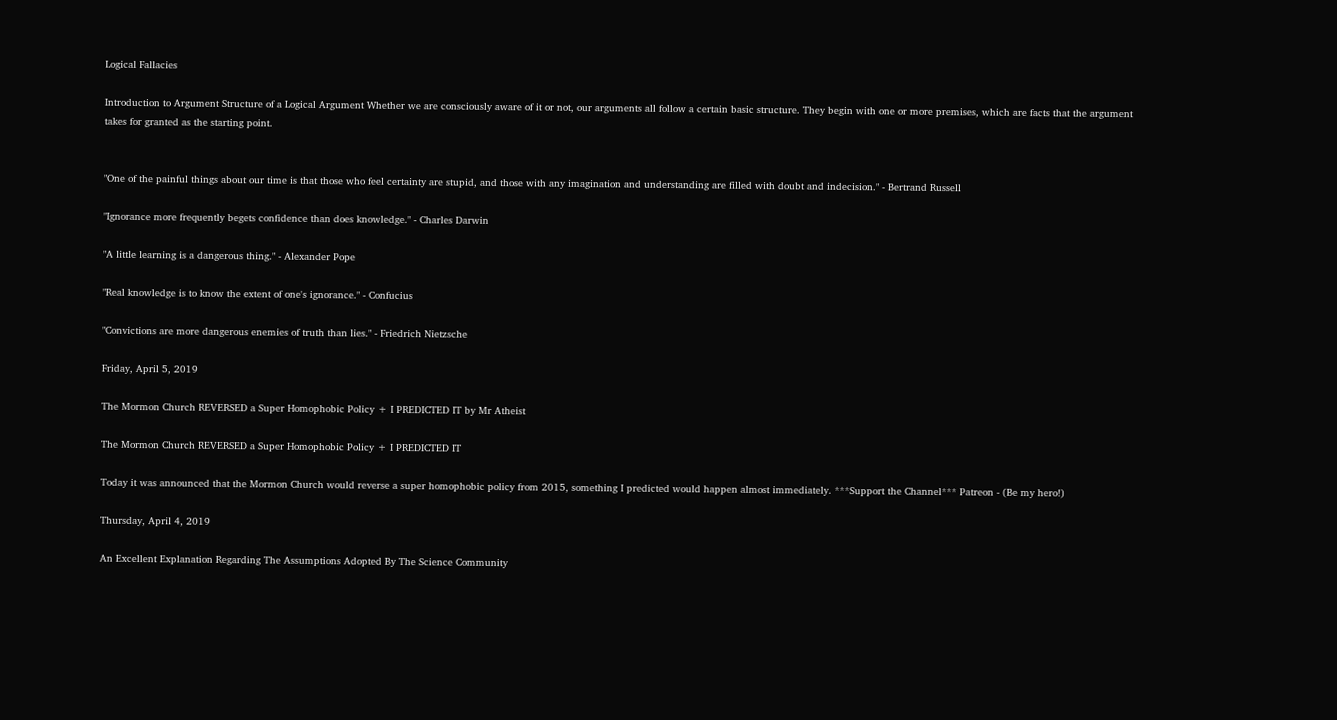Logical Fallacies

Introduction to Argument Structure of a Logical Argument Whether we are consciously aware of it or not, our arguments all follow a certain basic structure. They begin with one or more premises, which are facts that the argument takes for granted as the starting point.


"One of the painful things about our time is that those who feel certainty are stupid, and those with any imagination and understanding are filled with doubt and indecision." - Bertrand Russell

"Ignorance more frequently begets confidence than does knowledge." - Charles Darwin

"A little learning is a dangerous thing." - Alexander Pope

"Real knowledge is to know the extent of one's ignorance." - Confucius

"Convictions are more dangerous enemies of truth than lies." - Friedrich Nietzsche

Friday, April 5, 2019

The Mormon Church REVERSED a Super Homophobic Policy + I PREDICTED IT by Mr Atheist

The Mormon Church REVERSED a Super Homophobic Policy + I PREDICTED IT

Today it was announced that the Mormon Church would reverse a super homophobic policy from 2015, something I predicted would happen almost immediately. ***Support the Channel*** Patreon - (Be my hero!)

Thursday, April 4, 2019

An Excellent Explanation Regarding The Assumptions Adopted By The Science Community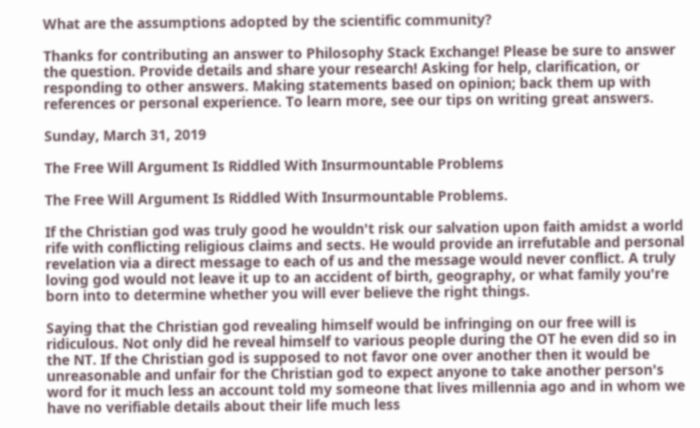What are the assumptions adopted by the scientific community?

Thanks for contributing an answer to Philosophy Stack Exchange! Please be sure to answer the question. Provide details and share your research! Asking for help, clarification, or responding to other answers. Making statements based on opinion; back them up with references or personal experience. To learn more, see our tips on writing great answers.

Sunday, March 31, 2019

The Free Will Argument Is Riddled With Insurmountable Problems

The Free Will Argument Is Riddled With Insurmountable Problems.

If the Christian god was truly good he wouldn't risk our salvation upon faith amidst a world rife with conflicting religious claims and sects. He would provide an irrefutable and personal revelation via a direct message to each of us and the message would never conflict. A truly loving god would not leave it up to an accident of birth, geography, or what family you're born into to determine whether you will ever believe the right things.

Saying that the Christian god revealing himself would be infringing on our free will is ridiculous. Not only did he reveal himself to various people during the OT he even did so in the NT. If the Christian god is supposed to not favor one over another then it would be unreasonable and unfair for the Christian god to expect anyone to take another person's word for it much less an account told my someone that lives millennia ago and in whom we have no verifiable details about their life much less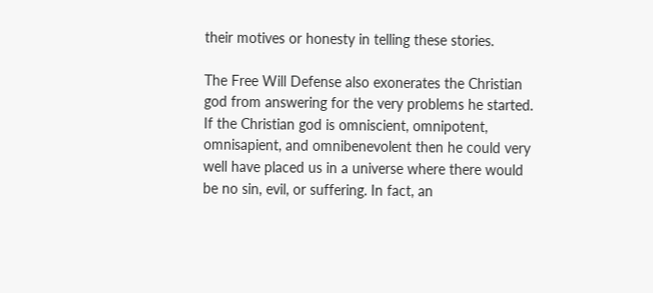their motives or honesty in telling these stories.

The Free Will Defense also exonerates the Christian god from answering for the very problems he started. If the Christian god is omniscient, omnipotent, omnisapient, and omnibenevolent then he could very well have placed us in a universe where there would be no sin, evil, or suffering. In fact, an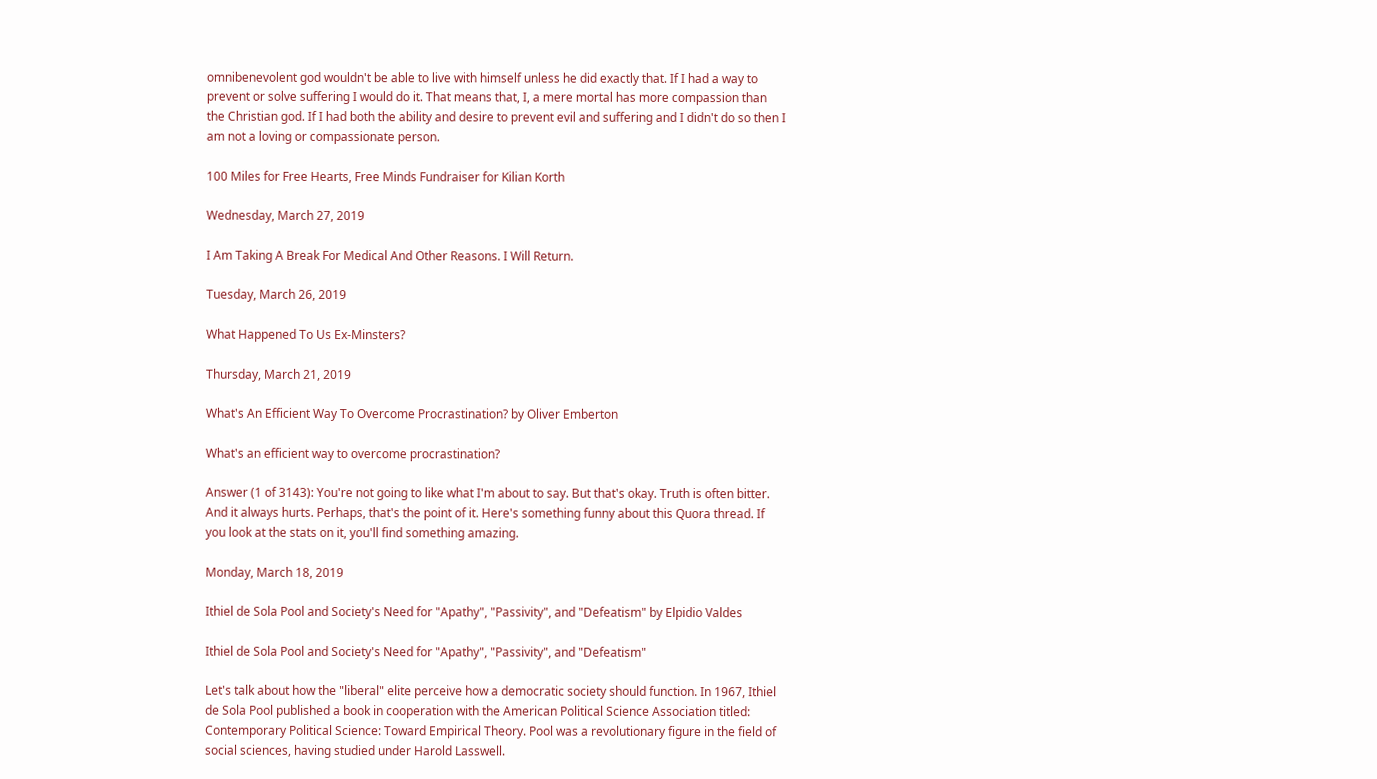omnibenevolent god wouldn't be able to live with himself unless he did exactly that. If I had a way to prevent or solve suffering I would do it. That means that, I, a mere mortal has more compassion than the Christian god. If I had both the ability and desire to prevent evil and suffering and I didn't do so then I am not a loving or compassionate person.

100 Miles for Free Hearts, Free Minds Fundraiser for Kilian Korth

Wednesday, March 27, 2019

I Am Taking A Break For Medical And Other Reasons. I Will Return.

Tuesday, March 26, 2019

What Happened To Us Ex-Minsters?

Thursday, March 21, 2019

What's An Efficient Way To Overcome Procrastination? by Oliver Emberton

What's an efficient way to overcome procrastination?

Answer (1 of 3143): You're not going to like what I'm about to say. But that's okay. Truth is often bitter. And it always hurts. Perhaps, that's the point of it. Here's something funny about this Quora thread. If you look at the stats on it, you'll find something amazing.

Monday, March 18, 2019

Ithiel de Sola Pool and Society's Need for "Apathy", "Passivity", and "Defeatism" by Elpidio Valdes

Ithiel de Sola Pool and Society's Need for "Apathy", "Passivity", and "Defeatism"

Let's talk about how the "liberal" elite perceive how a democratic society should function. In 1967, Ithiel de Sola Pool published a book in cooperation with the American Political Science Association titled: Contemporary Political Science: Toward Empirical Theory. Pool was a revolutionary figure in the field of social sciences, having studied under Harold Lasswell.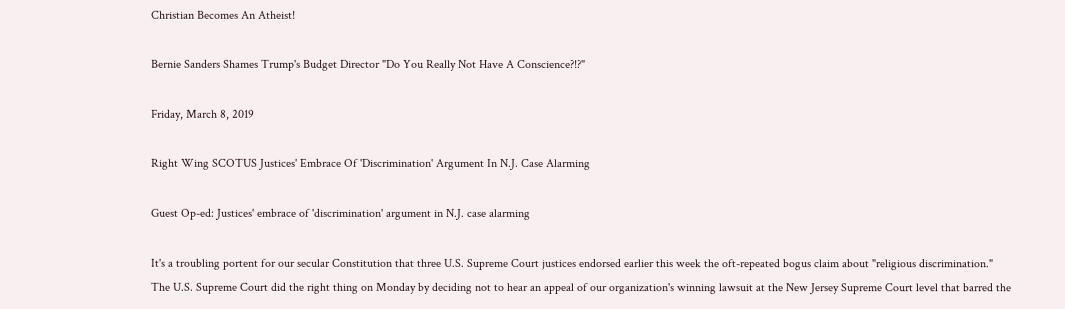Christian Becomes An Atheist!

Bernie Sanders Shames Trump's Budget Director "Do You Really Not Have A Conscience?!?"

Friday, March 8, 2019

Right Wing SCOTUS Justices' Embrace Of 'Discrimination' Argument In N.J. Case Alarming

Guest Op-ed: Justices' embrace of 'discrimination' argument in N.J. case alarming

It's a troubling portent for our secular Constitution that three U.S. Supreme Court justices endorsed earlier this week the oft-repeated bogus claim about "religious discrimination." The U.S. Supreme Court did the right thing on Monday by deciding not to hear an appeal of our organization's winning lawsuit at the New Jersey Supreme Court level that barred the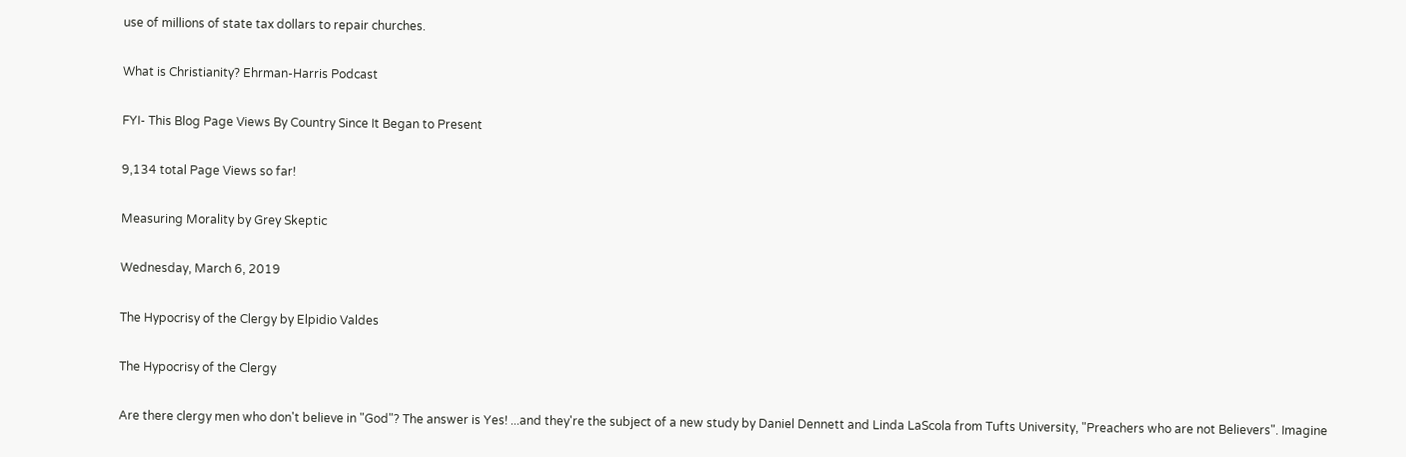use of millions of state tax dollars to repair churches.

What is Christianity? Ehrman-Harris Podcast

FYI- This Blog Page Views By Country Since It Began to Present

9,134 total Page Views so far!

Measuring Morality by Grey Skeptic

Wednesday, March 6, 2019

The Hypocrisy of the Clergy by Elpidio Valdes

The Hypocrisy of the Clergy

Are there clergy men who don't believe in "God"? The answer is Yes! ...and they're the subject of a new study by Daniel Dennett and Linda LaScola from Tufts University, "Preachers who are not Believers". Imagine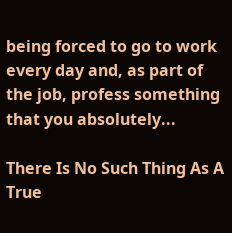being forced to go to work every day and, as part of the job, profess something that you absolutely...

There Is No Such Thing As A True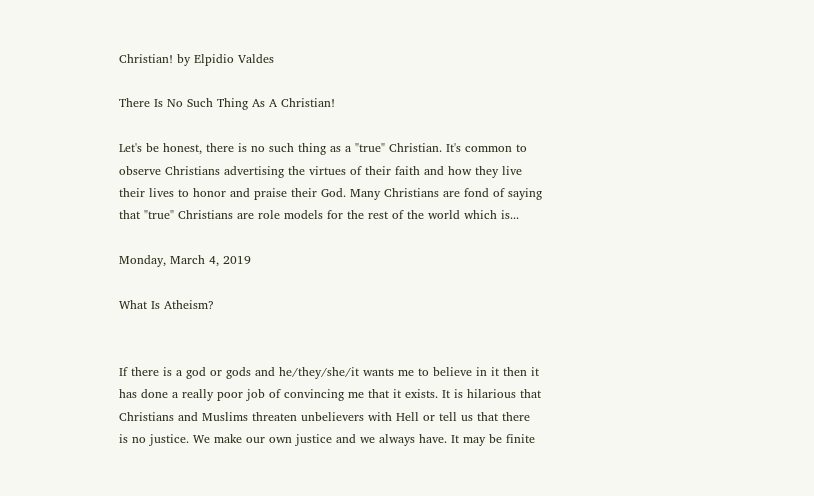Christian! by Elpidio Valdes

There Is No Such Thing As A Christian!

Let's be honest, there is no such thing as a "true" Christian. It's common to observe Christians advertising the virtues of their faith and how they live their lives to honor and praise their God. Many Christians are fond of saying that "true" Christians are role models for the rest of the world which is...

Monday, March 4, 2019

What Is Atheism?


If there is a god or gods and he/they/she/it wants me to believe in it then it has done a really poor job of convincing me that it exists. It is hilarious that Christians and Muslims threaten unbelievers with Hell or tell us that there is no justice. We make our own justice and we always have. It may be finite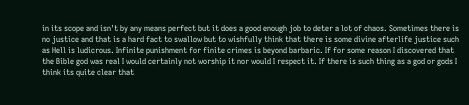in its scope and isn't by any means perfect but it does a good enough job to deter a lot of chaos. Sometimes there is no justice and that is a hard fact to swallow but to wishfully think that there is some divine afterlife justice such as Hell is ludicrous. Infinite punishment for finite crimes is beyond barbaric. If for some reason I discovered that the Bible god was real I would certainly not worship it nor would I respect it. If there is such thing as a god or gods I think its quite clear that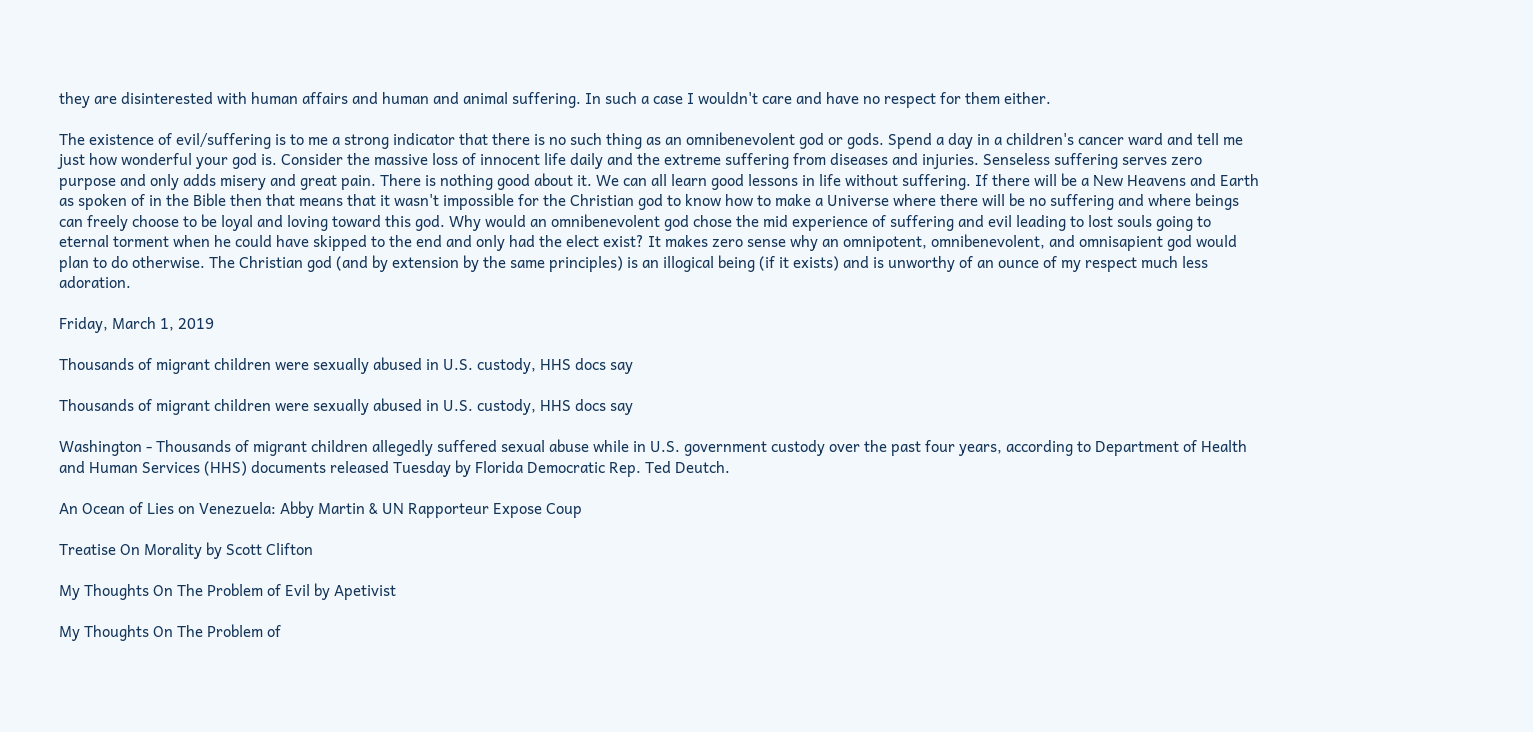they are disinterested with human affairs and human and animal suffering. In such a case I wouldn't care and have no respect for them either.

The existence of evil/suffering is to me a strong indicator that there is no such thing as an omnibenevolent god or gods. Spend a day in a children's cancer ward and tell me just how wonderful your god is. Consider the massive loss of innocent life daily and the extreme suffering from diseases and injuries. Senseless suffering serves zero purpose and only adds misery and great pain. There is nothing good about it. We can all learn good lessons in life without suffering. If there will be a New Heavens and Earth as spoken of in the Bible then that means that it wasn't impossible for the Christian god to know how to make a Universe where there will be no suffering and where beings can freely choose to be loyal and loving toward this god. Why would an omnibenevolent god chose the mid experience of suffering and evil leading to lost souls going to eternal torment when he could have skipped to the end and only had the elect exist? It makes zero sense why an omnipotent, omnibenevolent, and omnisapient god would plan to do otherwise. The Christian god (and by extension by the same principles) is an illogical being (if it exists) and is unworthy of an ounce of my respect much less adoration.

Friday, March 1, 2019

Thousands of migrant children were sexually abused in U.S. custody, HHS docs say

Thousands of migrant children were sexually abused in U.S. custody, HHS docs say

Washington - Thousands of migrant children allegedly suffered sexual abuse while in U.S. government custody over the past four years, according to Department of Health and Human Services (HHS) documents released Tuesday by Florida Democratic Rep. Ted Deutch.

An Ocean of Lies on Venezuela: Abby Martin & UN Rapporteur Expose Coup

Treatise On Morality by Scott Clifton

My Thoughts On The Problem of Evil by Apetivist

My Thoughts On The Problem of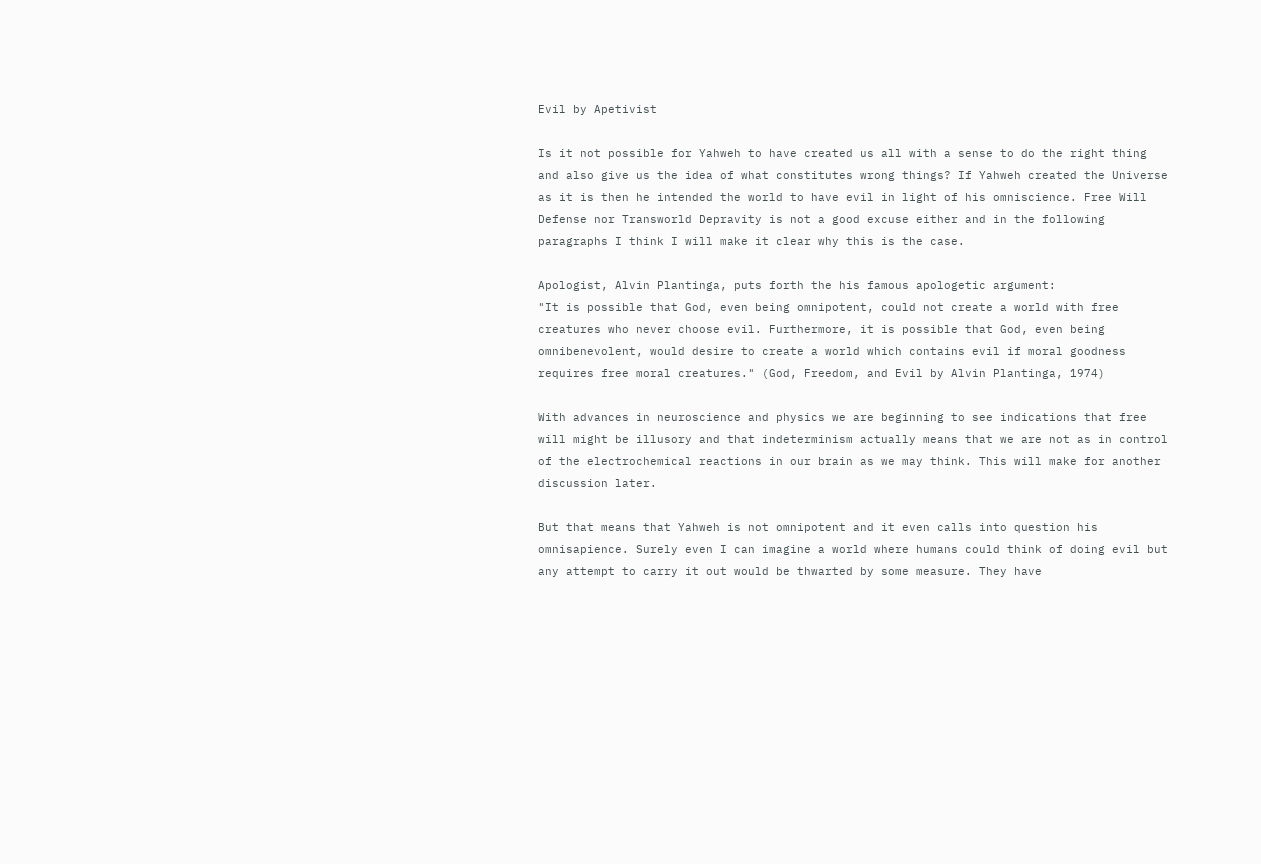Evil by Apetivist

Is it not possible for Yahweh to have created us all with a sense to do the right thing and also give us the idea of what constitutes wrong things? If Yahweh created the Universe as it is then he intended the world to have evil in light of his omniscience. Free Will Defense nor Transworld Depravity is not a good excuse either and in the following paragraphs I think I will make it clear why this is the case.

Apologist, Alvin Plantinga, puts forth the his famous apologetic argument:
"It is possible that God, even being omnipotent, could not create a world with free creatures who never choose evil. Furthermore, it is possible that God, even being omnibenevolent, would desire to create a world which contains evil if moral goodness requires free moral creatures." (God, Freedom, and Evil by Alvin Plantinga, 1974)

With advances in neuroscience and physics we are beginning to see indications that free will might be illusory and that indeterminism actually means that we are not as in control of the electrochemical reactions in our brain as we may think. This will make for another discussion later.

But that means that Yahweh is not omnipotent and it even calls into question his omnisapience. Surely even I can imagine a world where humans could think of doing evil but any attempt to carry it out would be thwarted by some measure. They have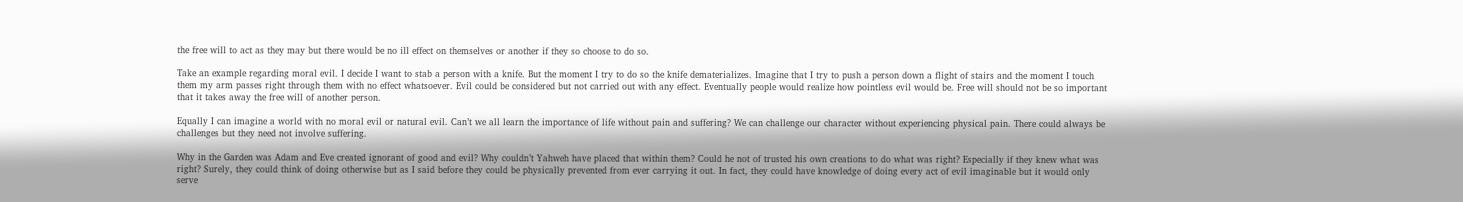the free will to act as they may but there would be no ill effect on themselves or another if they so choose to do so.

Take an example regarding moral evil. I decide I want to stab a person with a knife. But the moment I try to do so the knife dematerializes. Imagine that I try to push a person down a flight of stairs and the moment I touch them my arm passes right through them with no effect whatsoever. Evil could be considered but not carried out with any effect. Eventually people would realize how pointless evil would be. Free will should not be so important that it takes away the free will of another person.

Equally I can imagine a world with no moral evil or natural evil. Can’t we all learn the importance of life without pain and suffering? We can challenge our character without experiencing physical pain. There could always be challenges but they need not involve suffering.

Why in the Garden was Adam and Eve created ignorant of good and evil? Why couldn’t Yahweh have placed that within them? Could he not of trusted his own creations to do what was right? Especially if they knew what was right? Surely, they could think of doing otherwise but as I said before they could be physically prevented from ever carrying it out. In fact, they could have knowledge of doing every act of evil imaginable but it would only serve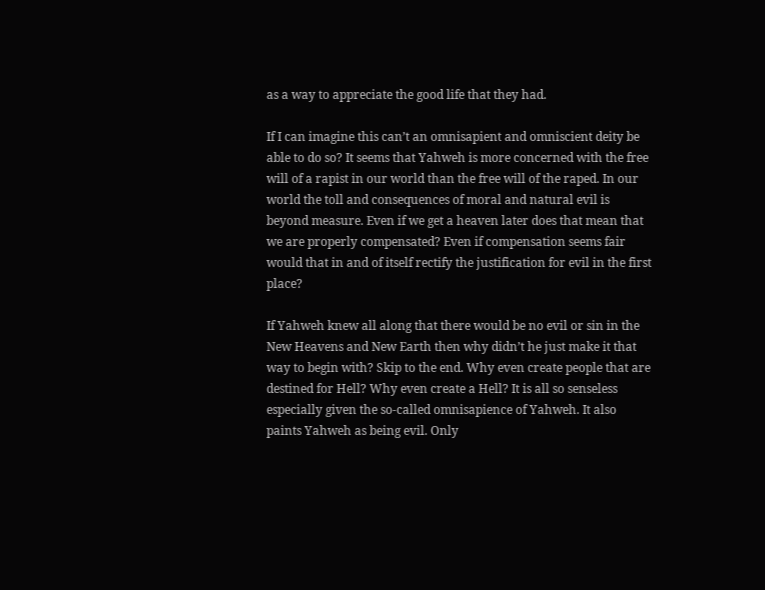as a way to appreciate the good life that they had.

If I can imagine this can’t an omnisapient and omniscient deity be able to do so? It seems that Yahweh is more concerned with the free will of a rapist in our world than the free will of the raped. In our world the toll and consequences of moral and natural evil is beyond measure. Even if we get a heaven later does that mean that we are properly compensated? Even if compensation seems fair would that in and of itself rectify the justification for evil in the first place?

If Yahweh knew all along that there would be no evil or sin in the New Heavens and New Earth then why didn’t he just make it that way to begin with? Skip to the end. Why even create people that are destined for Hell? Why even create a Hell? It is all so senseless especially given the so-called omnisapience of Yahweh. It also paints Yahweh as being evil. Only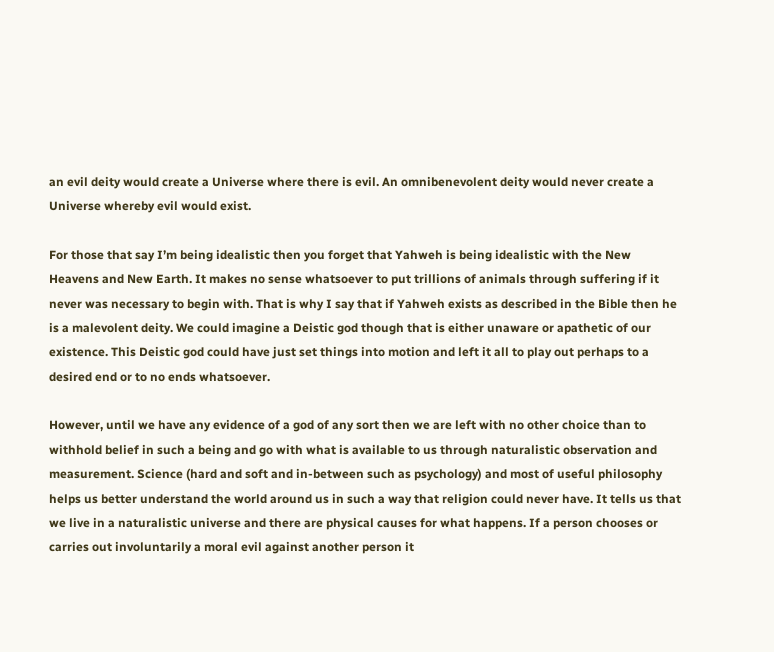an evil deity would create a Universe where there is evil. An omnibenevolent deity would never create a Universe whereby evil would exist.

For those that say I’m being idealistic then you forget that Yahweh is being idealistic with the New Heavens and New Earth. It makes no sense whatsoever to put trillions of animals through suffering if it never was necessary to begin with. That is why I say that if Yahweh exists as described in the Bible then he is a malevolent deity. We could imagine a Deistic god though that is either unaware or apathetic of our existence. This Deistic god could have just set things into motion and left it all to play out perhaps to a desired end or to no ends whatsoever.

However, until we have any evidence of a god of any sort then we are left with no other choice than to withhold belief in such a being and go with what is available to us through naturalistic observation and measurement. Science (hard and soft and in-between such as psychology) and most of useful philosophy helps us better understand the world around us in such a way that religion could never have. It tells us that we live in a naturalistic universe and there are physical causes for what happens. If a person chooses or carries out involuntarily a moral evil against another person it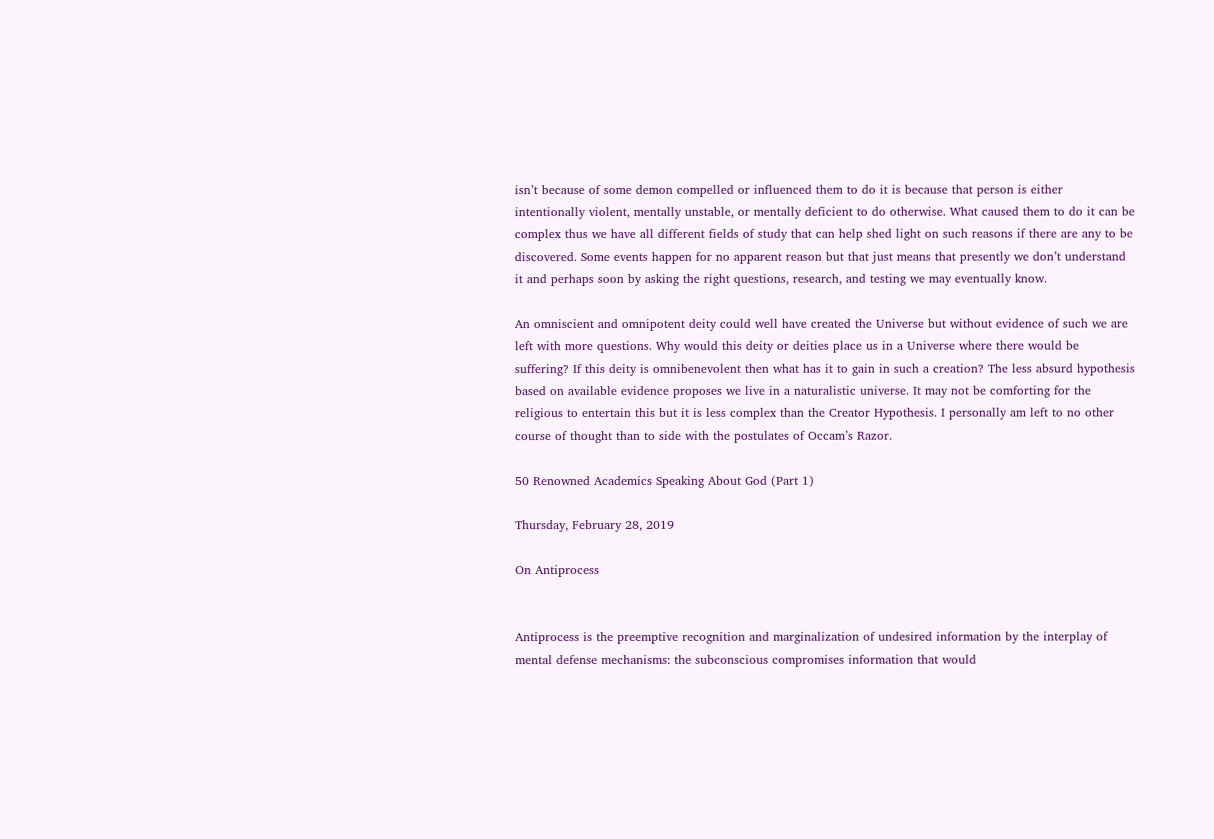isn’t because of some demon compelled or influenced them to do it is because that person is either intentionally violent, mentally unstable, or mentally deficient to do otherwise. What caused them to do it can be complex thus we have all different fields of study that can help shed light on such reasons if there are any to be discovered. Some events happen for no apparent reason but that just means that presently we don’t understand it and perhaps soon by asking the right questions, research, and testing we may eventually know.

An omniscient and omnipotent deity could well have created the Universe but without evidence of such we are left with more questions. Why would this deity or deities place us in a Universe where there would be suffering? If this deity is omnibenevolent then what has it to gain in such a creation? The less absurd hypothesis based on available evidence proposes we live in a naturalistic universe. It may not be comforting for the religious to entertain this but it is less complex than the Creator Hypothesis. I personally am left to no other course of thought than to side with the postulates of Occam’s Razor.

50 Renowned Academics Speaking About God (Part 1)

Thursday, February 28, 2019

On Antiprocess


Antiprocess is the preemptive recognition and marginalization of undesired information by the interplay of mental defense mechanisms: the subconscious compromises information that would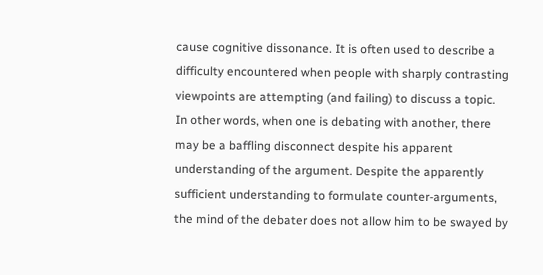cause cognitive dissonance. It is often used to describe a difficulty encountered when people with sharply contrasting viewpoints are attempting (and failing) to discuss a topic. In other words, when one is debating with another, there may be a baffling disconnect despite his apparent understanding of the argument. Despite the apparently sufficient understanding to formulate counter-arguments, the mind of the debater does not allow him to be swayed by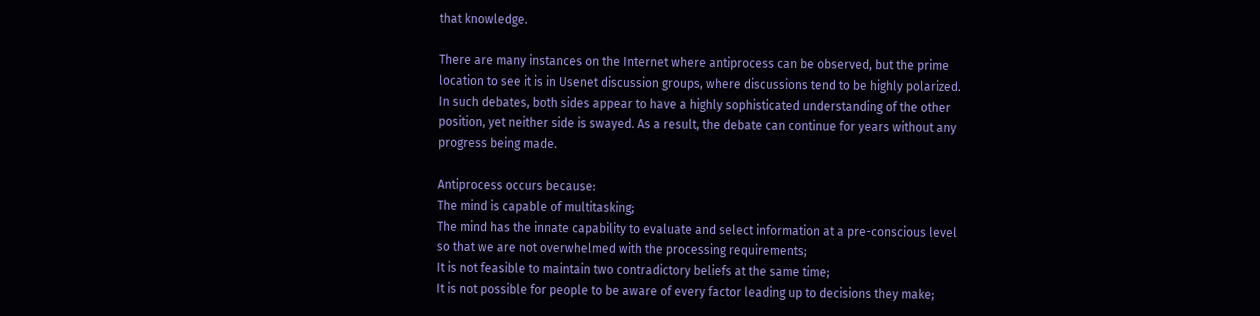that knowledge.

There are many instances on the Internet where antiprocess can be observed, but the prime location to see it is in Usenet discussion groups, where discussions tend to be highly polarized. In such debates, both sides appear to have a highly sophisticated understanding of the other position, yet neither side is swayed. As a result, the debate can continue for years without any progress being made.

Antiprocess occurs because:
The mind is capable of multitasking;
The mind has the innate capability to evaluate and select information at a pre-conscious level so that we are not overwhelmed with the processing requirements;
It is not feasible to maintain two contradictory beliefs at the same time;
It is not possible for people to be aware of every factor leading up to decisions they make;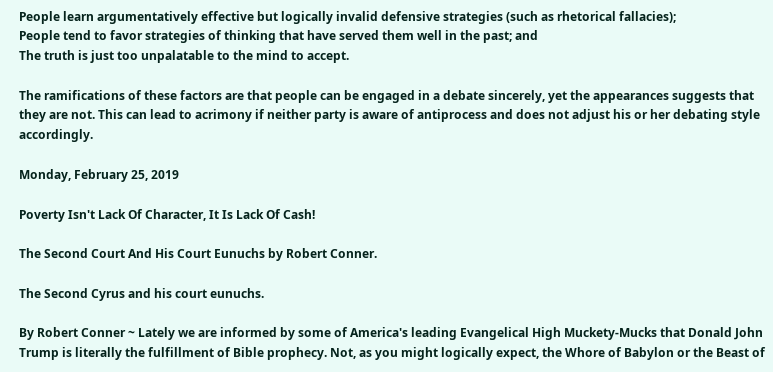People learn argumentatively effective but logically invalid defensive strategies (such as rhetorical fallacies);
People tend to favor strategies of thinking that have served them well in the past; and
The truth is just too unpalatable to the mind to accept.

The ramifications of these factors are that people can be engaged in a debate sincerely, yet the appearances suggests that they are not. This can lead to acrimony if neither party is aware of antiprocess and does not adjust his or her debating style accordingly.

Monday, February 25, 2019

Poverty Isn't Lack Of Character, It Is Lack Of Cash!

The Second Court And His Court Eunuchs by Robert Conner.

The Second Cyrus and his court eunuchs.

By Robert Conner ~ Lately we are informed by some of America's leading Evangelical High Muckety-Mucks that Donald John Trump is literally the fulfillment of Bible prophecy. Not, as you might logically expect, the Whore of Babylon or the Beast of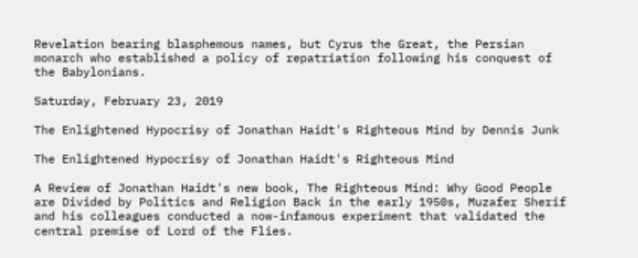Revelation bearing blasphemous names, but Cyrus the Great, the Persian monarch who established a policy of repatriation following his conquest of the Babylonians.

Saturday, February 23, 2019

The Enlightened Hypocrisy of Jonathan Haidt's Righteous Mind by Dennis Junk

The Enlightened Hypocrisy of Jonathan Haidt's Righteous Mind

A Review of Jonathan Haidt's new book, The Righteous Mind: Why Good People are Divided by Politics and Religion Back in the early 1950s, Muzafer Sherif and his colleagues conducted a now-infamous experiment that validated the central premise of Lord of the Flies.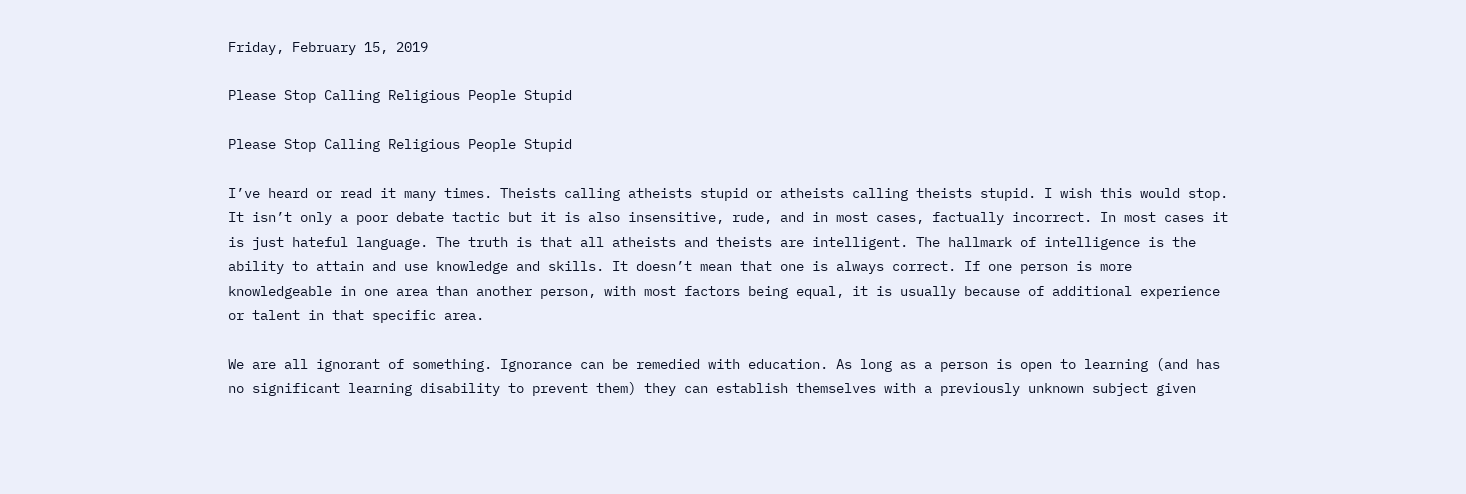Friday, February 15, 2019

Please Stop Calling Religious People Stupid

Please Stop Calling Religious People Stupid

I’ve heard or read it many times. Theists calling atheists stupid or atheists calling theists stupid. I wish this would stop. It isn’t only a poor debate tactic but it is also insensitive, rude, and in most cases, factually incorrect. In most cases it is just hateful language. The truth is that all atheists and theists are intelligent. The hallmark of intelligence is the ability to attain and use knowledge and skills. It doesn’t mean that one is always correct. If one person is more knowledgeable in one area than another person, with most factors being equal, it is usually because of additional experience or talent in that specific area.

We are all ignorant of something. Ignorance can be remedied with education. As long as a person is open to learning (and has no significant learning disability to prevent them) they can establish themselves with a previously unknown subject given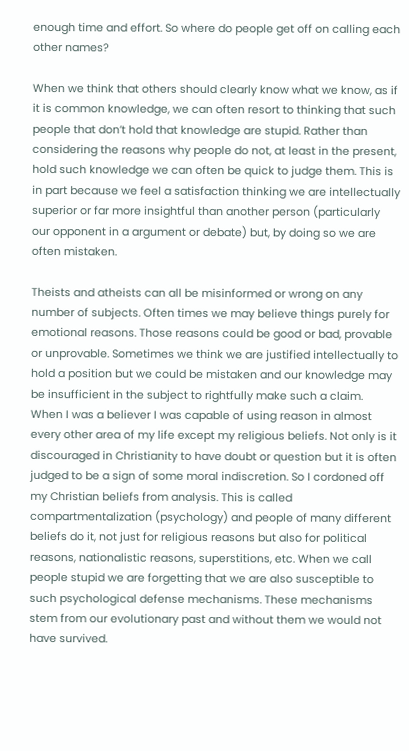enough time and effort. So where do people get off on calling each other names?

When we think that others should clearly know what we know, as if it is common knowledge, we can often resort to thinking that such people that don’t hold that knowledge are stupid. Rather than considering the reasons why people do not, at least in the present, hold such knowledge we can often be quick to judge them. This is in part because we feel a satisfaction thinking we are intellectually superior or far more insightful than another person (particularly our opponent in a argument or debate) but, by doing so we are often mistaken.

Theists and atheists can all be misinformed or wrong on any number of subjects. Often times we may believe things purely for emotional reasons. Those reasons could be good or bad, provable or unprovable. Sometimes we think we are justified intellectually to hold a position but we could be mistaken and our knowledge may be insufficient in the subject to rightfully make such a claim.
When I was a believer I was capable of using reason in almost every other area of my life except my religious beliefs. Not only is it discouraged in Christianity to have doubt or question but it is often judged to be a sign of some moral indiscretion. So I cordoned off my Christian beliefs from analysis. This is called compartmentalization (psychology) and people of many different beliefs do it, not just for religious reasons but also for political reasons, nationalistic reasons, superstitions, etc. When we call people stupid we are forgetting that we are also susceptible to such psychological defense mechanisms. These mechanisms stem from our evolutionary past and without them we would not have survived.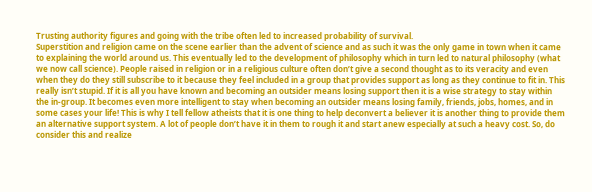Trusting authority figures and going with the tribe often led to increased probability of survival.
Superstition and religion came on the scene earlier than the advent of science and as such it was the only game in town when it came to explaining the world around us. This eventually led to the development of philosophy which in turn led to natural philosophy (what we now call science). People raised in religion or in a religious culture often don’t give a second thought as to its veracity and even when they do they still subscribe to it because they feel included in a group that provides support as long as they continue to fit in. This really isn’t stupid. If it is all you have known and becoming an outsider means losing support then it is a wise strategy to stay within the in-group. It becomes even more intelligent to stay when becoming an outsider means losing family, friends, jobs, homes, and in some cases your life! This is why I tell fellow atheists that it is one thing to help deconvert a believer it is another thing to provide them an alternative support system. A lot of people don’t have it in them to rough it and start anew especially at such a heavy cost. So, do consider this and realize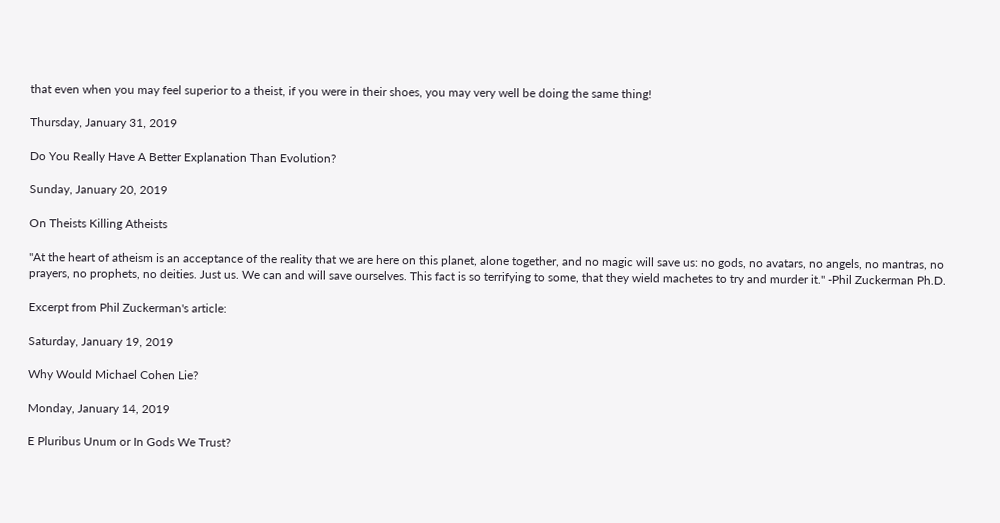that even when you may feel superior to a theist, if you were in their shoes, you may very well be doing the same thing!

Thursday, January 31, 2019

Do You Really Have A Better Explanation Than Evolution?

Sunday, January 20, 2019

On Theists Killing Atheists

"At the heart of atheism is an acceptance of the reality that we are here on this planet, alone together, and no magic will save us: no gods, no avatars, no angels, no mantras, no prayers, no prophets, no deities. Just us. We can and will save ourselves. This fact is so terrifying to some, that they wield machetes to try and murder it." -Phil Zuckerman Ph.D.

Excerpt from Phil Zuckerman's article:

Saturday, January 19, 2019

Why Would Michael Cohen Lie?

Monday, January 14, 2019

E Pluribus Unum or In Gods We Trust?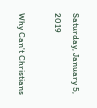Saturday, January 5, 2019

Why Can't Christians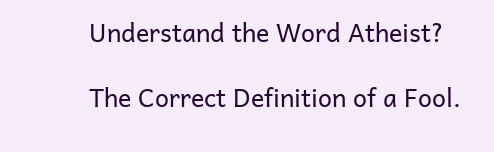Understand the Word Atheist?

The Correct Definition of a Fool.